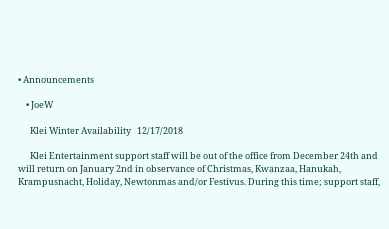• Announcements

    • JoeW

      Klei Winter Availability   12/17/2018

      Klei Entertainment support staff will be out of the office from December 24th and will return on January 2nd in observance of Christmas, Kwanzaa, Hanukah, Krampusnacht, Holiday, Newtonmas and/or Festivus. During this time; support staff,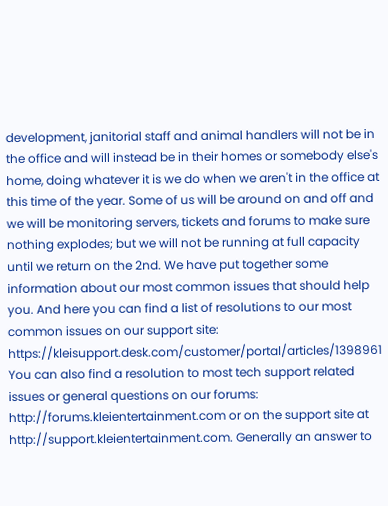development, janitorial staff and animal handlers will not be in the office and will instead be in their homes or somebody else's home, doing whatever it is we do when we aren't in the office at this time of the year. Some of us will be around on and off and we will be monitoring servers, tickets and forums to make sure nothing explodes; but we will not be running at full capacity until we return on the 2nd. We have put together some information about our most common issues that should help you. And here you can find a list of resolutions to our most common issues on our support site: https://kleisupport.desk.com/customer/portal/articles/1398961 You can also find a resolution to most tech support related issues or general questions on our forums: http://forums.kleientertainment.com or on the support site at http://support.kleientertainment.com. Generally an answer to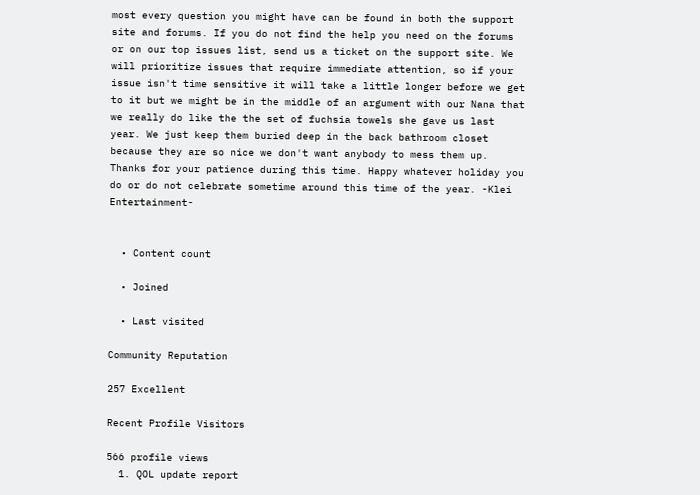most every question you might have can be found in both the support site and forums. If you do not find the help you need on the forums or on our top issues list, send us a ticket on the support site. We will prioritize issues that require immediate attention, so if your issue isn't time sensitive it will take a little longer before we get to it but we might be in the middle of an argument with our Nana that we really do like the the set of fuchsia towels she gave us last year. We just keep them buried deep in the back bathroom closet because they are so nice we don't want anybody to mess them up. Thanks for your patience during this time. Happy whatever holiday you do or do not celebrate sometime around this time of the year. -Klei Entertainment-


  • Content count

  • Joined

  • Last visited

Community Reputation

257 Excellent

Recent Profile Visitors

566 profile views
  1. QOL update report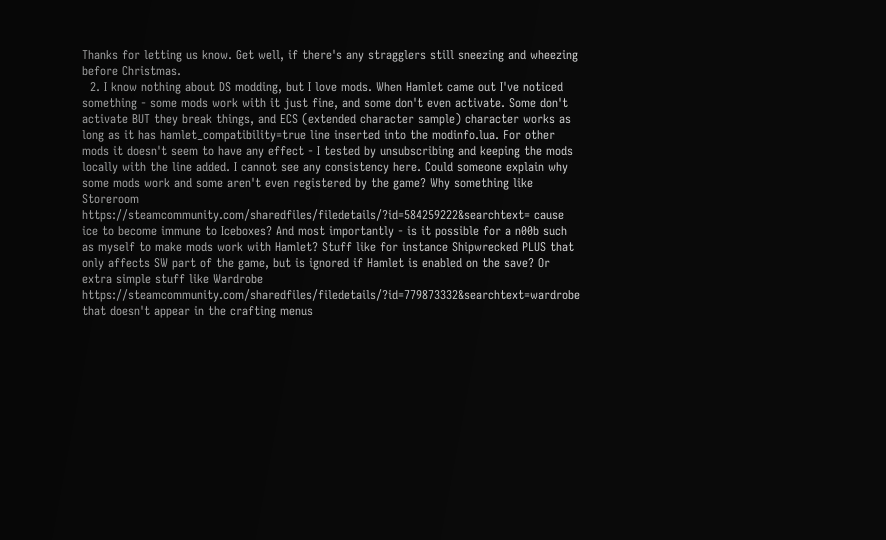Thanks for letting us know. Get well, if there's any stragglers still sneezing and wheezing before Christmas.
  2. I know nothing about DS modding, but I love mods. When Hamlet came out I've noticed something - some mods work with it just fine, and some don't even activate. Some don't activate BUT they break things, and ECS (extended character sample) character works as long as it has hamlet_compatibility=true line inserted into the modinfo.lua. For other mods it doesn't seem to have any effect - I tested by unsubscribing and keeping the mods locally with the line added. I cannot see any consistency here. Could someone explain why some mods work and some aren't even registered by the game? Why something like Storeroom https://steamcommunity.com/sharedfiles/filedetails/?id=584259222&searchtext= cause ice to become immune to Iceboxes? And most importantly - is it possible for a n00b such as myself to make mods work with Hamlet? Stuff like for instance Shipwrecked PLUS that only affects SW part of the game, but is ignored if Hamlet is enabled on the save? Or extra simple stuff like Wardrobe https://steamcommunity.com/sharedfiles/filedetails/?id=779873332&searchtext=wardrobe that doesn't appear in the crafting menus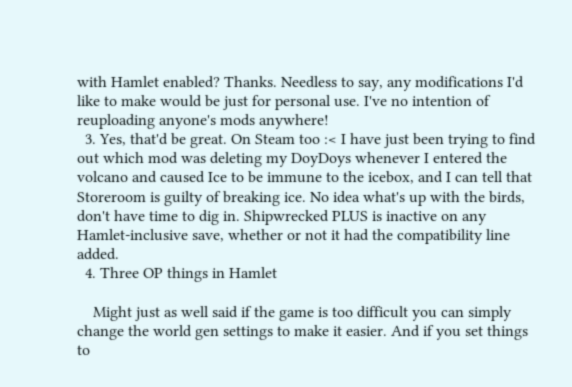with Hamlet enabled? Thanks. Needless to say, any modifications I'd like to make would be just for personal use. I've no intention of reuploading anyone's mods anywhere!
  3. Yes, that'd be great. On Steam too :< I have just been trying to find out which mod was deleting my DoyDoys whenever I entered the volcano and caused Ice to be immune to the icebox, and I can tell that Storeroom is guilty of breaking ice. No idea what's up with the birds, don't have time to dig in. Shipwrecked PLUS is inactive on any Hamlet-inclusive save, whether or not it had the compatibility line added.
  4. Three OP things in Hamlet

    Might just as well said if the game is too difficult you can simply change the world gen settings to make it easier. And if you set things to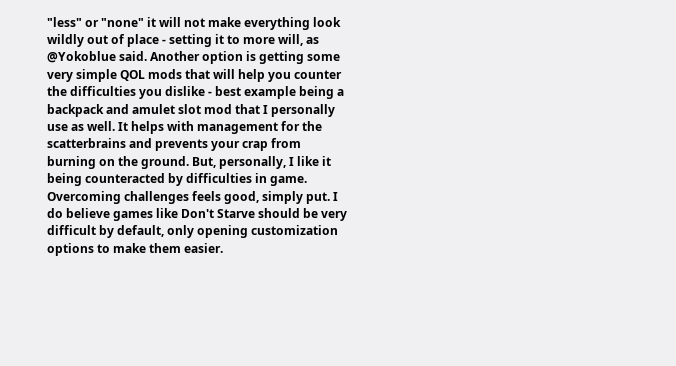"less" or "none" it will not make everything look wildly out of place - setting it to more will, as @Yokoblue said. Another option is getting some very simple QOL mods that will help you counter the difficulties you dislike - best example being a backpack and amulet slot mod that I personally use as well. It helps with management for the scatterbrains and prevents your crap from burning on the ground. But, personally, I like it being counteracted by difficulties in game. Overcoming challenges feels good, simply put. I do believe games like Don't Starve should be very difficult by default, only opening customization options to make them easier.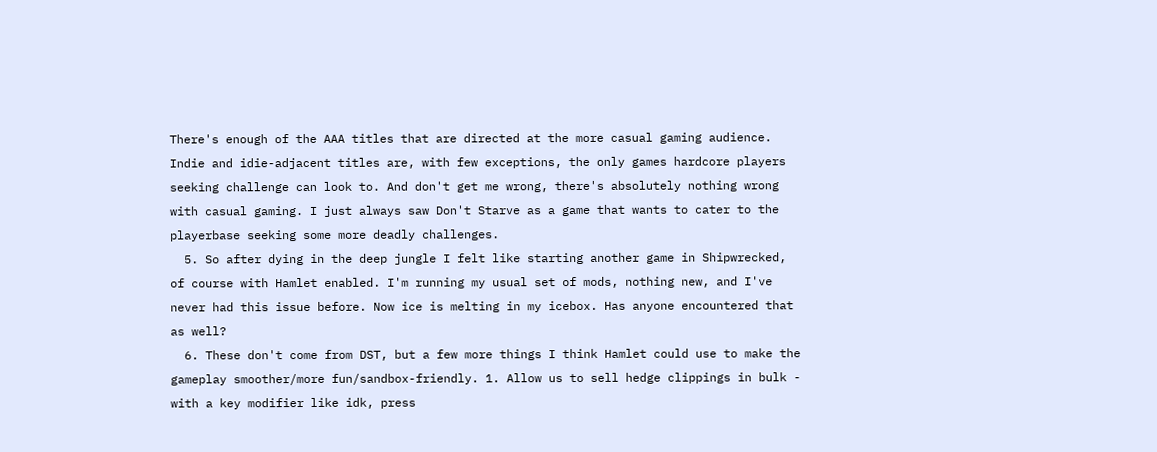There's enough of the AAA titles that are directed at the more casual gaming audience. Indie and idie-adjacent titles are, with few exceptions, the only games hardcore players seeking challenge can look to. And don't get me wrong, there's absolutely nothing wrong with casual gaming. I just always saw Don't Starve as a game that wants to cater to the playerbase seeking some more deadly challenges.
  5. So after dying in the deep jungle I felt like starting another game in Shipwrecked, of course with Hamlet enabled. I'm running my usual set of mods, nothing new, and I've never had this issue before. Now ice is melting in my icebox. Has anyone encountered that as well?
  6. These don't come from DST, but a few more things I think Hamlet could use to make the gameplay smoother/more fun/sandbox-friendly. 1. Allow us to sell hedge clippings in bulk - with a key modifier like idk, press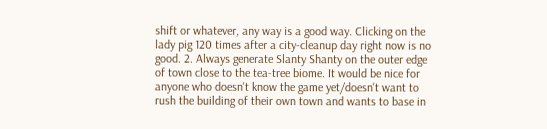shift or whatever, any way is a good way. Clicking on the lady pig 120 times after a city-cleanup day right now is no good. 2. Always generate Slanty Shanty on the outer edge of town close to the tea-tree biome. It would be nice for anyone who doesn't know the game yet/doesn't want to rush the building of their own town and wants to base in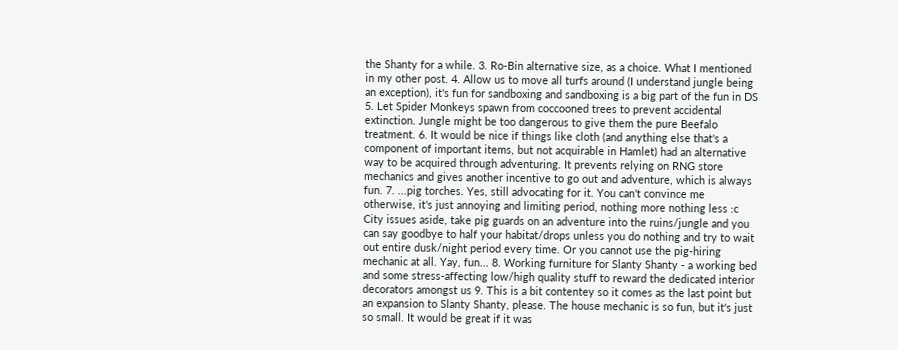the Shanty for a while. 3. Ro-Bin alternative size, as a choice. What I mentioned in my other post. 4. Allow us to move all turfs around (I understand jungle being an exception), it's fun for sandboxing and sandboxing is a big part of the fun in DS 5. Let Spider Monkeys spawn from coccooned trees to prevent accidental extinction. Jungle might be too dangerous to give them the pure Beefalo treatment. 6. It would be nice if things like cloth (and anything else that's a component of important items, but not acquirable in Hamlet) had an alternative way to be acquired through adventuring. It prevents relying on RNG store mechanics and gives another incentive to go out and adventure, which is always fun. 7. ...pig torches. Yes, still advocating for it. You can't convince me otherwise, it's just annoying and limiting period, nothing more nothing less :c City issues aside, take pig guards on an adventure into the ruins/jungle and you can say goodbye to half your habitat/drops unless you do nothing and try to wait out entire dusk/night period every time. Or you cannot use the pig-hiring mechanic at all. Yay, fun... 8. Working furniture for Slanty Shanty - a working bed and some stress-affecting low/high quality stuff to reward the dedicated interior decorators amongst us 9. This is a bit contentey so it comes as the last point but an expansion to Slanty Shanty, please. The house mechanic is so fun, but it's just so small. It would be great if it was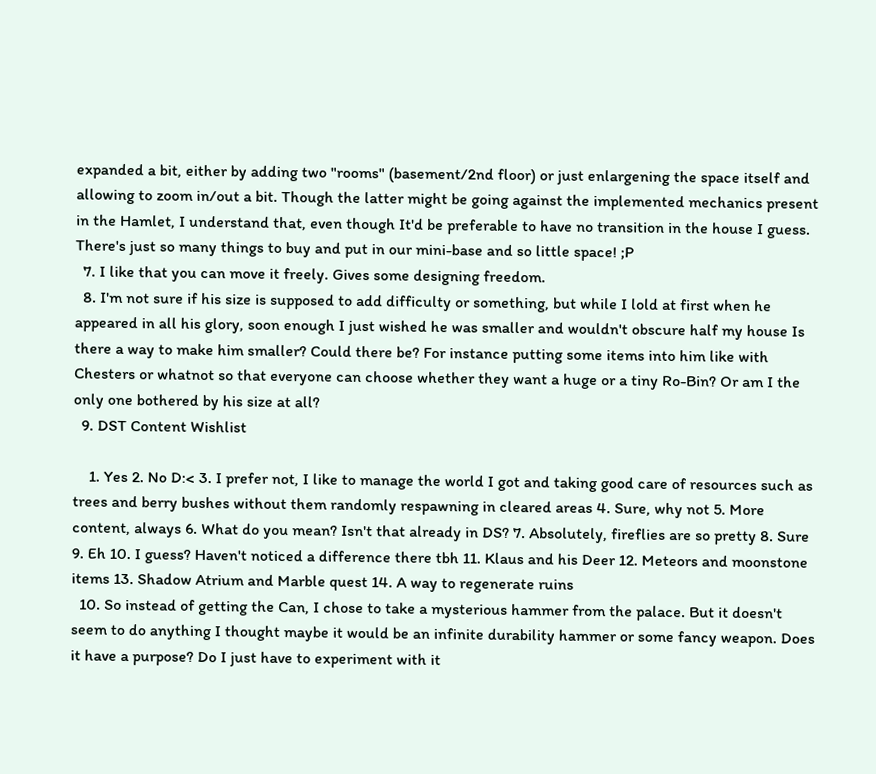expanded a bit, either by adding two "rooms" (basement/2nd floor) or just enlargening the space itself and allowing to zoom in/out a bit. Though the latter might be going against the implemented mechanics present in the Hamlet, I understand that, even though It'd be preferable to have no transition in the house I guess. There's just so many things to buy and put in our mini-base and so little space! ;P
  7. I like that you can move it freely. Gives some designing freedom.
  8. I'm not sure if his size is supposed to add difficulty or something, but while I lold at first when he appeared in all his glory, soon enough I just wished he was smaller and wouldn't obscure half my house Is there a way to make him smaller? Could there be? For instance putting some items into him like with Chesters or whatnot so that everyone can choose whether they want a huge or a tiny Ro-Bin? Or am I the only one bothered by his size at all?
  9. DST Content Wishlist

    1. Yes 2. No D:< 3. I prefer not, I like to manage the world I got and taking good care of resources such as trees and berry bushes without them randomly respawning in cleared areas 4. Sure, why not 5. More content, always 6. What do you mean? Isn't that already in DS? 7. Absolutely, fireflies are so pretty 8. Sure 9. Eh 10. I guess? Haven't noticed a difference there tbh 11. Klaus and his Deer 12. Meteors and moonstone items 13. Shadow Atrium and Marble quest 14. A way to regenerate ruins
  10. So instead of getting the Can, I chose to take a mysterious hammer from the palace. But it doesn't seem to do anything I thought maybe it would be an infinite durability hammer or some fancy weapon. Does it have a purpose? Do I just have to experiment with it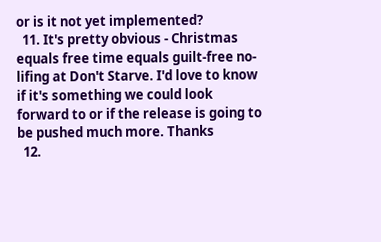or is it not yet implemented?
  11. It's pretty obvious - Christmas equals free time equals guilt-free no-lifing at Don't Starve. I'd love to know if it's something we could look forward to or if the release is going to be pushed much more. Thanks
  12.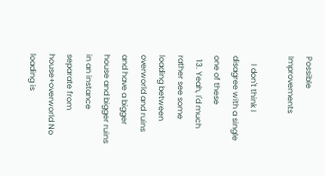Possible Improvements

    I don't think I disagree with a single one of these
  13. Yeah, I'd much rather see some loading between overworld and ruins and have a bigger house and bigger ruins in an instance separate from house+overworld No loading is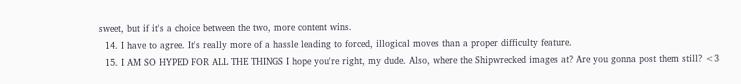sweet, but if it's a choice between the two, more content wins.
  14. I have to agree. It's really more of a hassle leading to forced, illogical moves than a proper difficulty feature.
  15. I AM SO HYPED FOR ALL THE THINGS I hope you're right, my dude. Also, where the Shipwrecked images at? Are you gonna post them still? <3